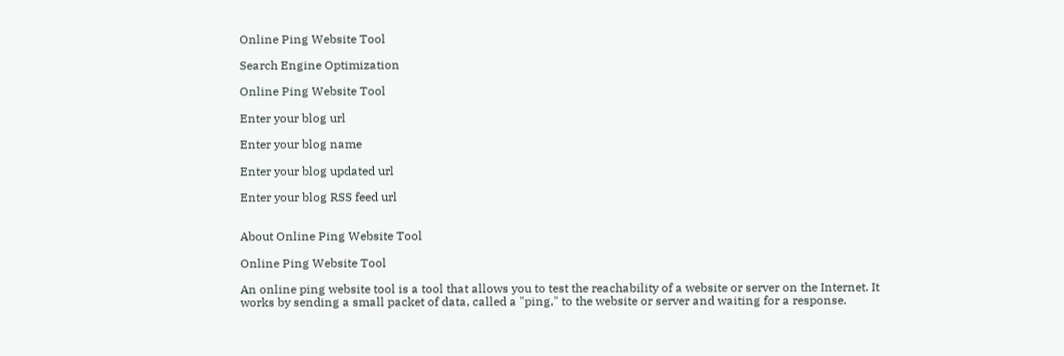Online Ping Website Tool

Search Engine Optimization

Online Ping Website Tool

Enter your blog url

Enter your blog name

Enter your blog updated url

Enter your blog RSS feed url


About Online Ping Website Tool

Online Ping Website Tool

An online ping website tool is a tool that allows you to test the reachability of a website or server on the Internet. It works by sending a small packet of data, called a "ping," to the website or server and waiting for a response.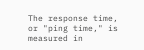The response time, or "ping time," is measured in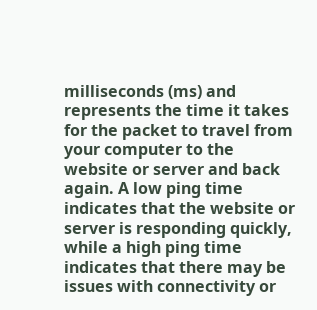milliseconds (ms) and represents the time it takes for the packet to travel from your computer to the website or server and back again. A low ping time indicates that the website or server is responding quickly, while a high ping time indicates that there may be issues with connectivity or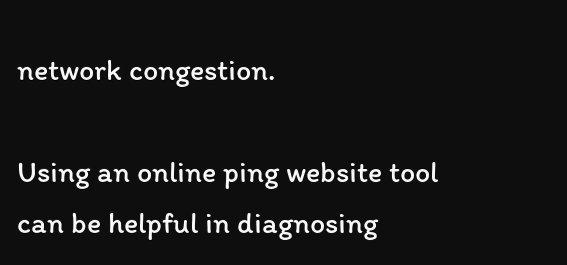network congestion.

Using an online ping website tool can be helpful in diagnosing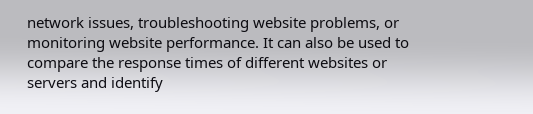network issues, troubleshooting website problems, or monitoring website performance. It can also be used to compare the response times of different websites or servers and identify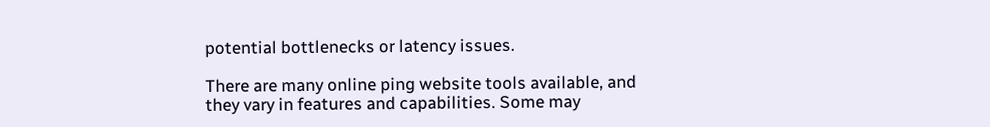potential bottlenecks or latency issues.

There are many online ping website tools available, and they vary in features and capabilities. Some may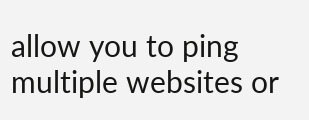allow you to ping multiple websites or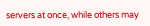servers at once, while others may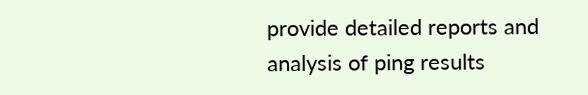provide detailed reports and analysis of ping results